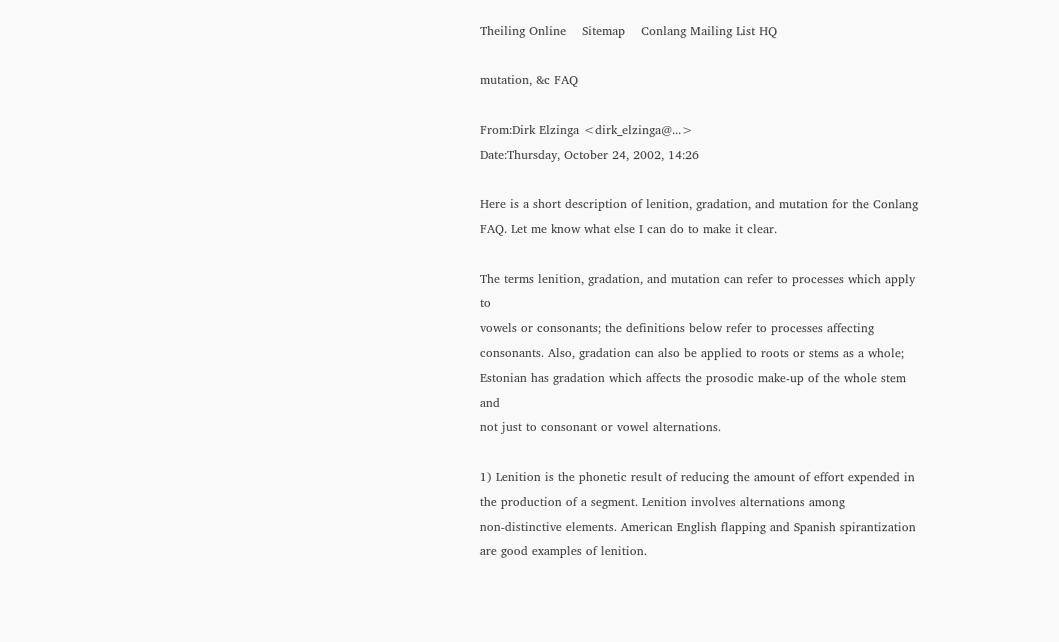Theiling Online    Sitemap    Conlang Mailing List HQ

mutation, &c FAQ

From:Dirk Elzinga <dirk_elzinga@...>
Date:Thursday, October 24, 2002, 14:26

Here is a short description of lenition, gradation, and mutation for the Conlang
FAQ. Let me know what else I can do to make it clear.

The terms lenition, gradation, and mutation can refer to processes which apply to
vowels or consonants; the definitions below refer to processes affecting
consonants. Also, gradation can also be applied to roots or stems as a whole;
Estonian has gradation which affects the prosodic make-up of the whole stem and
not just to consonant or vowel alternations.

1) Lenition is the phonetic result of reducing the amount of effort expended in
the production of a segment. Lenition involves alternations among
non-distinctive elements. American English flapping and Spanish spirantization
are good examples of lenition.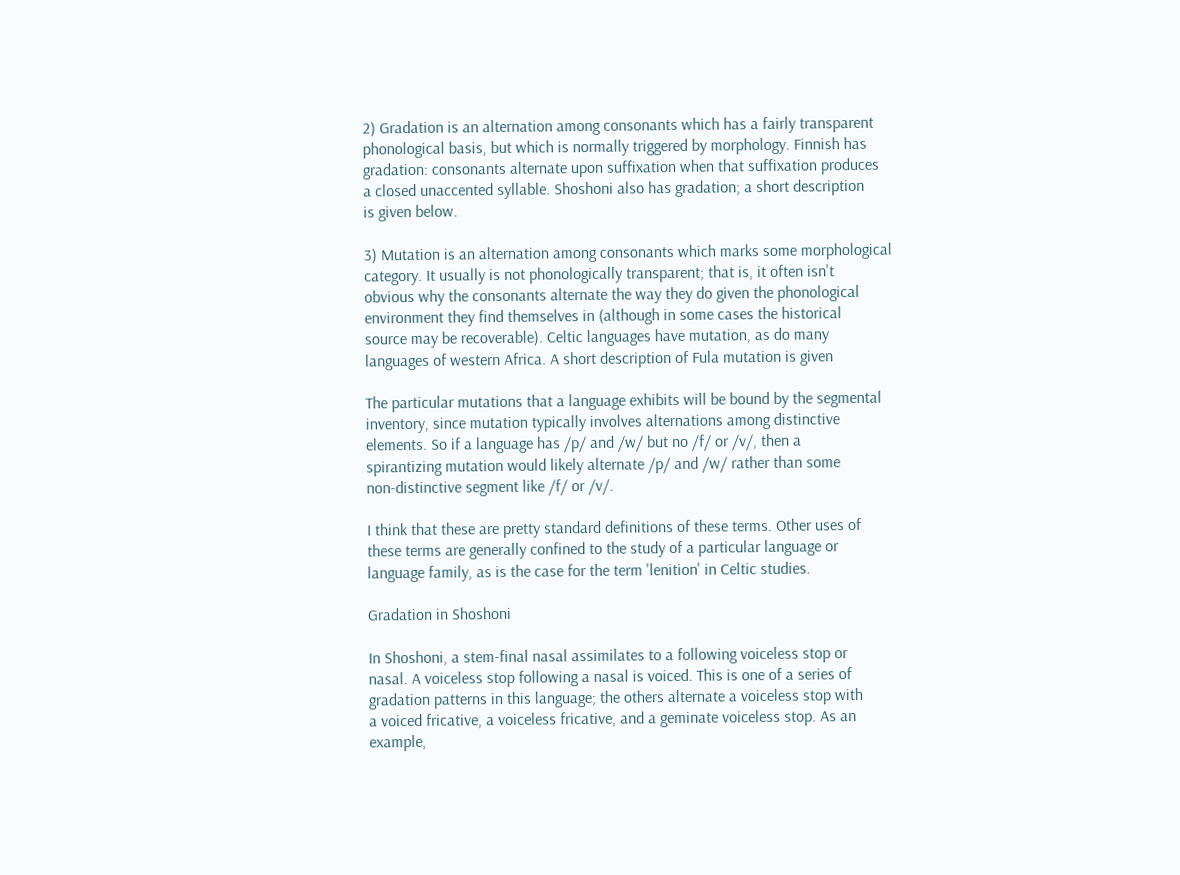2) Gradation is an alternation among consonants which has a fairly transparent
phonological basis, but which is normally triggered by morphology. Finnish has
gradation: consonants alternate upon suffixation when that suffixation produces
a closed unaccented syllable. Shoshoni also has gradation; a short description
is given below.

3) Mutation is an alternation among consonants which marks some morphological
category. It usually is not phonologically transparent; that is, it often isn't
obvious why the consonants alternate the way they do given the phonological
environment they find themselves in (although in some cases the historical
source may be recoverable). Celtic languages have mutation, as do many
languages of western Africa. A short description of Fula mutation is given

The particular mutations that a language exhibits will be bound by the segmental
inventory, since mutation typically involves alternations among distinctive
elements. So if a language has /p/ and /w/ but no /f/ or /v/, then a
spirantizing mutation would likely alternate /p/ and /w/ rather than some
non-distinctive segment like /f/ or /v/.

I think that these are pretty standard definitions of these terms. Other uses of
these terms are generally confined to the study of a particular language or
language family, as is the case for the term 'lenition' in Celtic studies.

Gradation in Shoshoni

In Shoshoni, a stem-final nasal assimilates to a following voiceless stop or
nasal. A voiceless stop following a nasal is voiced. This is one of a series of
gradation patterns in this language; the others alternate a voiceless stop with
a voiced fricative, a voiceless fricative, and a geminate voiceless stop. As an
example,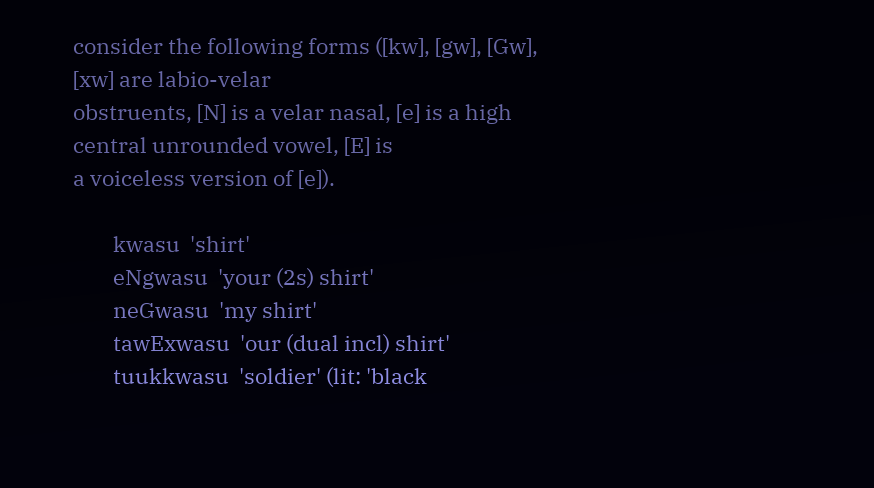consider the following forms ([kw], [gw], [Gw], [xw] are labio-velar
obstruents, [N] is a velar nasal, [e] is a high central unrounded vowel, [E] is
a voiceless version of [e]).

        kwasu  'shirt'
        eNgwasu  'your (2s) shirt'
        neGwasu  'my shirt'
        tawExwasu  'our (dual incl) shirt'
        tuukkwasu  'soldier' (lit: 'black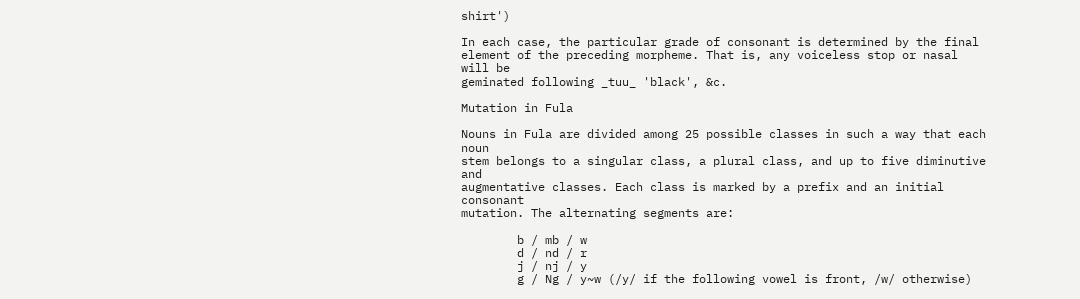shirt')

In each case, the particular grade of consonant is determined by the final
element of the preceding morpheme. That is, any voiceless stop or nasal will be
geminated following _tuu_ 'black', &c.

Mutation in Fula

Nouns in Fula are divided among 25 possible classes in such a way that each noun
stem belongs to a singular class, a plural class, and up to five diminutive and
augmentative classes. Each class is marked by a prefix and an initial consonant
mutation. The alternating segments are:

        b / mb / w
        d / nd / r
        j / nj / y
        g / Ng / y~w (/y/ if the following vowel is front, /w/ otherwise)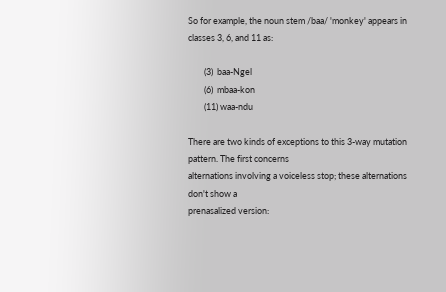So for example, the noun stem /baa/ 'monkey' appears in classes 3, 6, and 11 as:

        (3)  baa-Ngel
        (6)  mbaa-kon
        (11) waa-ndu

There are two kinds of exceptions to this 3-way mutation pattern. The first concerns
alternations involving a voiceless stop; these alternations don't show a
prenasalized version: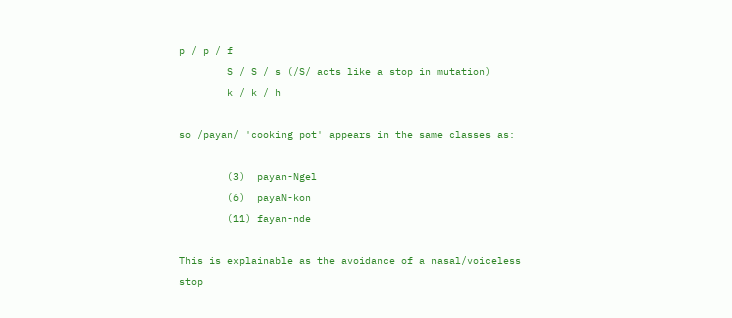p / p / f
        S / S / s (/S/ acts like a stop in mutation)
        k / k / h

so /payan/ 'cooking pot' appears in the same classes as:

        (3)  payan-Ngel
        (6)  payaN-kon
        (11) fayan-nde

This is explainable as the avoidance of a nasal/voiceless stop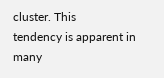cluster. This
tendency is apparent in many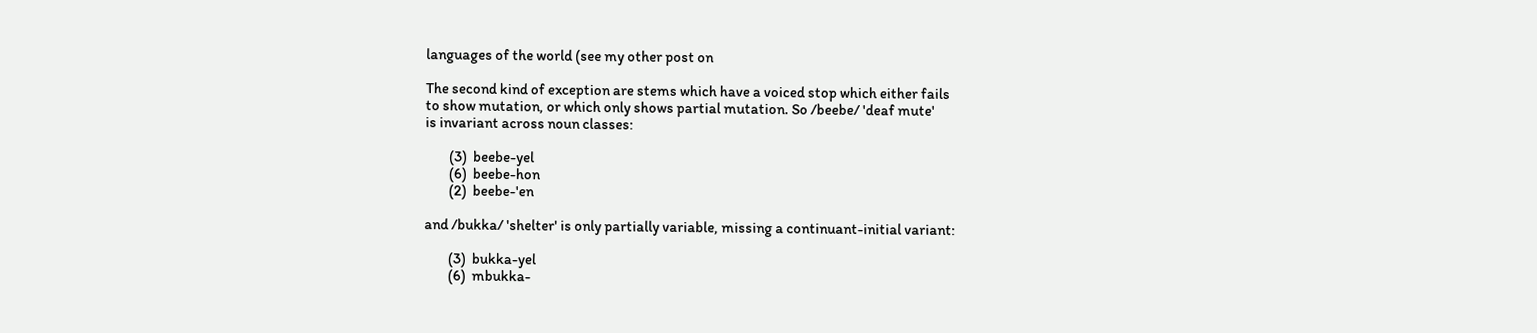languages of the world (see my other post on

The second kind of exception are stems which have a voiced stop which either fails
to show mutation, or which only shows partial mutation. So /beebe/ 'deaf mute'
is invariant across noun classes:

        (3)  beebe-yel
        (6)  beebe-hon
        (2)  beebe-'en

and /bukka/ 'shelter' is only partially variable, missing a continuant-initial variant:

        (3)  bukka-yel
        (6)  mbukka-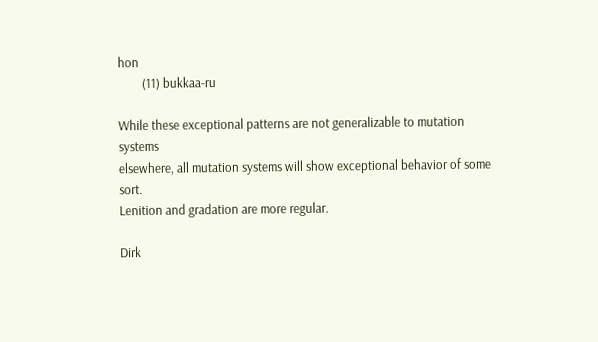hon
        (11) bukkaa-ru

While these exceptional patterns are not generalizable to mutation systems
elsewhere, all mutation systems will show exceptional behavior of some sort.
Lenition and gradation are more regular.

Dirk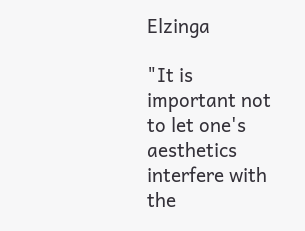Elzinga

"It is important not to let one's aesthetics interfere with the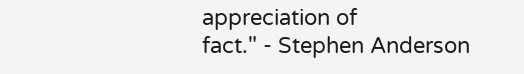appreciation of
fact." - Stephen Anderson